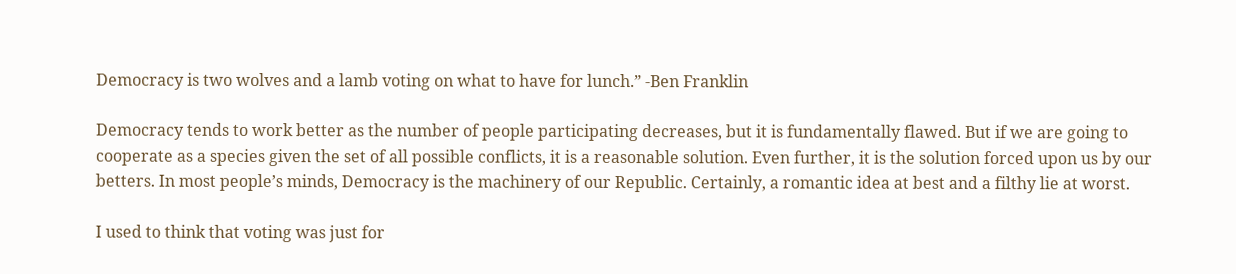Democracy is two wolves and a lamb voting on what to have for lunch.” -Ben Franklin

Democracy tends to work better as the number of people participating decreases, but it is fundamentally flawed. But if we are going to cooperate as a species given the set of all possible conflicts, it is a reasonable solution. Even further, it is the solution forced upon us by our betters. In most people’s minds, Democracy is the machinery of our Republic. Certainly, a romantic idea at best and a filthy lie at worst.

I used to think that voting was just for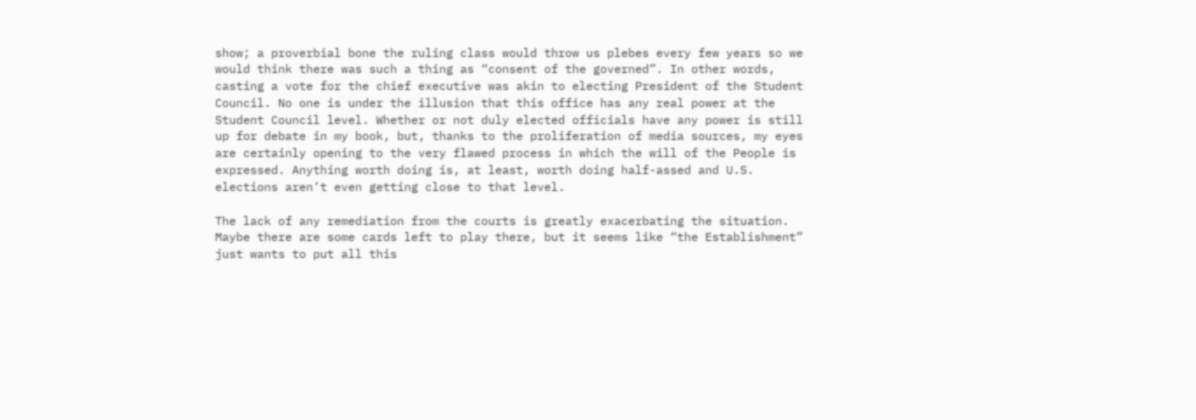show; a proverbial bone the ruling class would throw us plebes every few years so we would think there was such a thing as “consent of the governed”. In other words, casting a vote for the chief executive was akin to electing President of the Student Council. No one is under the illusion that this office has any real power at the Student Council level. Whether or not duly elected officials have any power is still up for debate in my book, but, thanks to the proliferation of media sources, my eyes are certainly opening to the very flawed process in which the will of the People is expressed. Anything worth doing is, at least, worth doing half-assed and U.S. elections aren’t even getting close to that level.

The lack of any remediation from the courts is greatly exacerbating the situation. Maybe there are some cards left to play there, but it seems like “the Establishment” just wants to put all this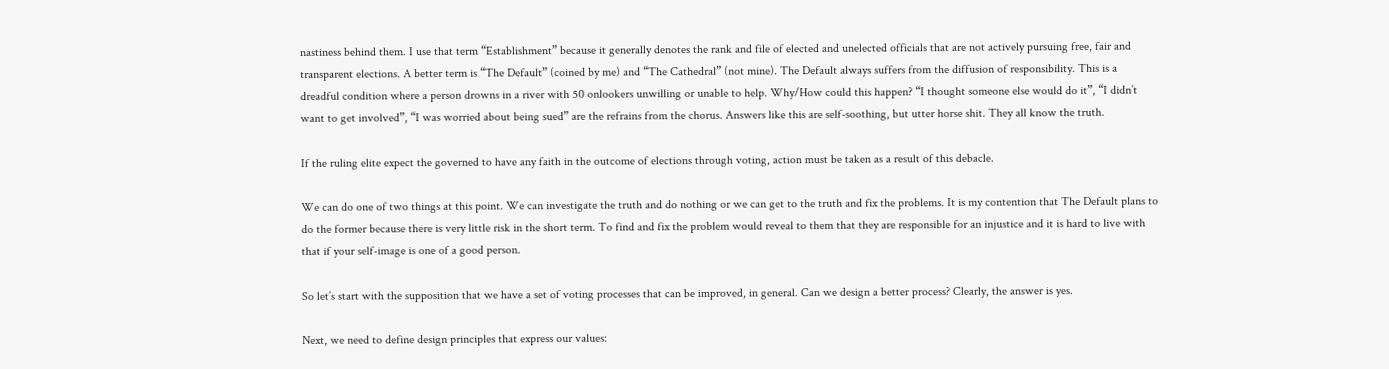nastiness behind them. I use that term “Establishment” because it generally denotes the rank and file of elected and unelected officials that are not actively pursuing free, fair and transparent elections. A better term is “The Default” (coined by me) and “The Cathedral” (not mine). The Default always suffers from the diffusion of responsibility. This is a dreadful condition where a person drowns in a river with 50 onlookers unwilling or unable to help. Why/How could this happen? “I thought someone else would do it”, “I didn’t want to get involved”, “I was worried about being sued” are the refrains from the chorus. Answers like this are self-soothing, but utter horse shit. They all know the truth.

If the ruling elite expect the governed to have any faith in the outcome of elections through voting, action must be taken as a result of this debacle.

We can do one of two things at this point. We can investigate the truth and do nothing or we can get to the truth and fix the problems. It is my contention that The Default plans to do the former because there is very little risk in the short term. To find and fix the problem would reveal to them that they are responsible for an injustice and it is hard to live with that if your self-image is one of a good person.

So let’s start with the supposition that we have a set of voting processes that can be improved, in general. Can we design a better process? Clearly, the answer is yes.

Next, we need to define design principles that express our values: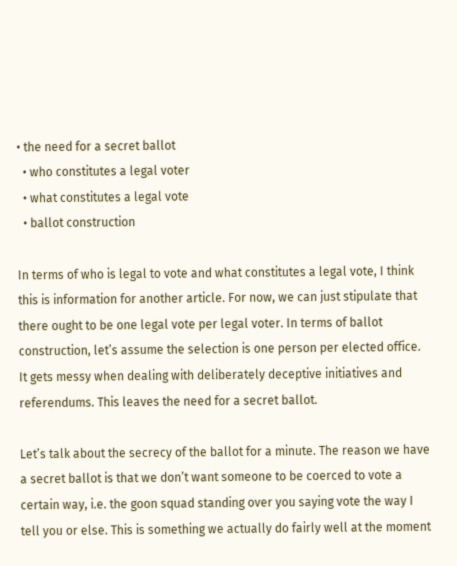• the need for a secret ballot
  • who constitutes a legal voter
  • what constitutes a legal vote
  • ballot construction

In terms of who is legal to vote and what constitutes a legal vote, I think this is information for another article. For now, we can just stipulate that there ought to be one legal vote per legal voter. In terms of ballot construction, let’s assume the selection is one person per elected office. It gets messy when dealing with deliberately deceptive initiatives and referendums. This leaves the need for a secret ballot.

Let’s talk about the secrecy of the ballot for a minute. The reason we have a secret ballot is that we don’t want someone to be coerced to vote a certain way, i.e. the goon squad standing over you saying vote the way I tell you or else. This is something we actually do fairly well at the moment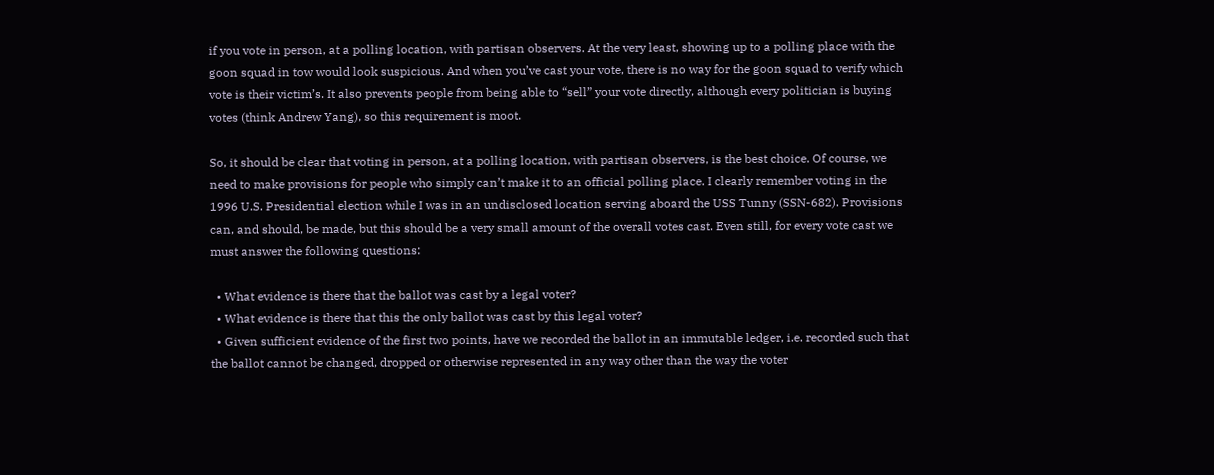if you vote in person, at a polling location, with partisan observers. At the very least, showing up to a polling place with the goon squad in tow would look suspicious. And when you’ve cast your vote, there is no way for the goon squad to verify which vote is their victim’s. It also prevents people from being able to “sell” your vote directly, although every politician is buying votes (think Andrew Yang), so this requirement is moot.

So, it should be clear that voting in person, at a polling location, with partisan observers, is the best choice. Of course, we need to make provisions for people who simply can’t make it to an official polling place. I clearly remember voting in the 1996 U.S. Presidential election while I was in an undisclosed location serving aboard the USS Tunny (SSN-682). Provisions can, and should, be made, but this should be a very small amount of the overall votes cast. Even still, for every vote cast we must answer the following questions:

  • What evidence is there that the ballot was cast by a legal voter?
  • What evidence is there that this the only ballot was cast by this legal voter?
  • Given sufficient evidence of the first two points, have we recorded the ballot in an immutable ledger, i.e. recorded such that the ballot cannot be changed, dropped or otherwise represented in any way other than the way the voter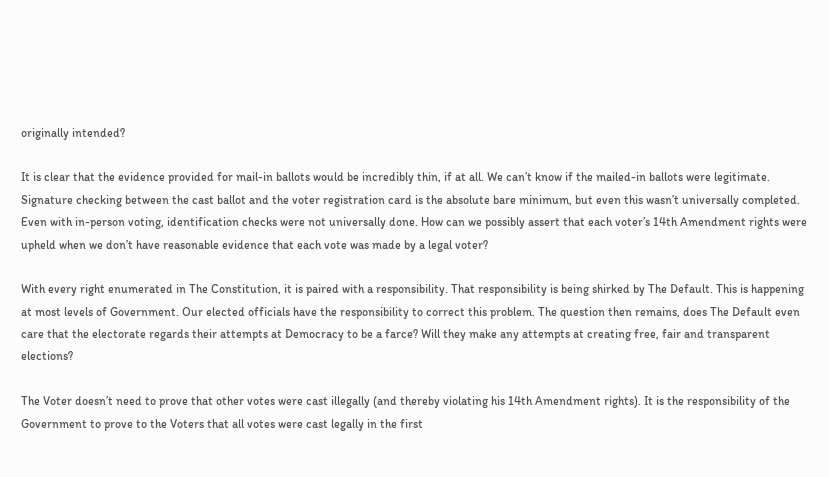originally intended?

It is clear that the evidence provided for mail-in ballots would be incredibly thin, if at all. We can’t know if the mailed-in ballots were legitimate. Signature checking between the cast ballot and the voter registration card is the absolute bare minimum, but even this wasn’t universally completed. Even with in-person voting, identification checks were not universally done. How can we possibly assert that each voter’s 14th Amendment rights were upheld when we don’t have reasonable evidence that each vote was made by a legal voter?

With every right enumerated in The Constitution, it is paired with a responsibility. That responsibility is being shirked by The Default. This is happening at most levels of Government. Our elected officials have the responsibility to correct this problem. The question then remains, does The Default even care that the electorate regards their attempts at Democracy to be a farce? Will they make any attempts at creating free, fair and transparent elections?

The Voter doesn’t need to prove that other votes were cast illegally (and thereby violating his 14th Amendment rights). It is the responsibility of the Government to prove to the Voters that all votes were cast legally in the first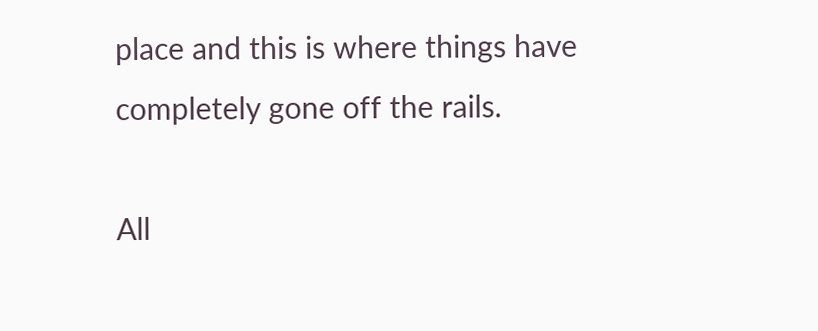place and this is where things have completely gone off the rails.

All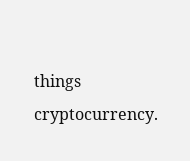things cryptocurrency.